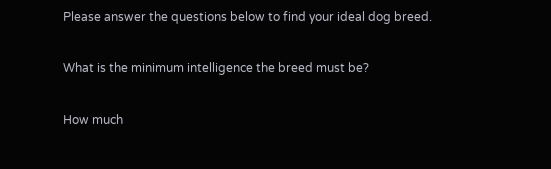Please answer the questions below to find your ideal dog breed.

What is the minimum intelligence the breed must be?

How much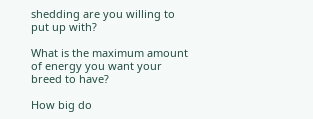shedding are you willing to put up with?

What is the maximum amount of energy you want your breed to have?

How big do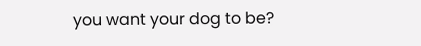you want your dog to be?